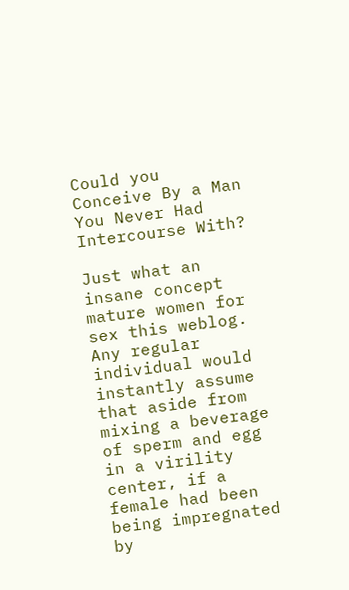Could you Conceive By a Man You Never Had Intercourse With?

Just what an insane concept mature women for sex this weblog. Any regular individual would instantly assume that aside from mixing a beverage of sperm and egg in a virility center, if a female had been being impregnated by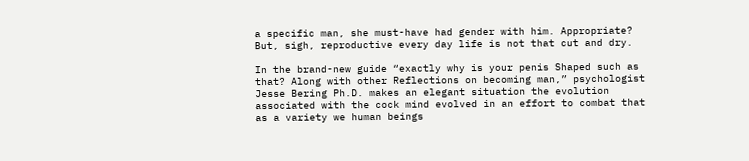a specific man, she must-have had gender with him. Appropriate? But, sigh, reproductive every day life is not that cut and dry.

In the brand-new guide “exactly why is your penis Shaped such as that? Along with other Reflections on becoming man,” psychologist Jesse Bering Ph.D. makes an elegant situation the evolution associated with the cock mind evolved in an effort to combat that as a variety we human beings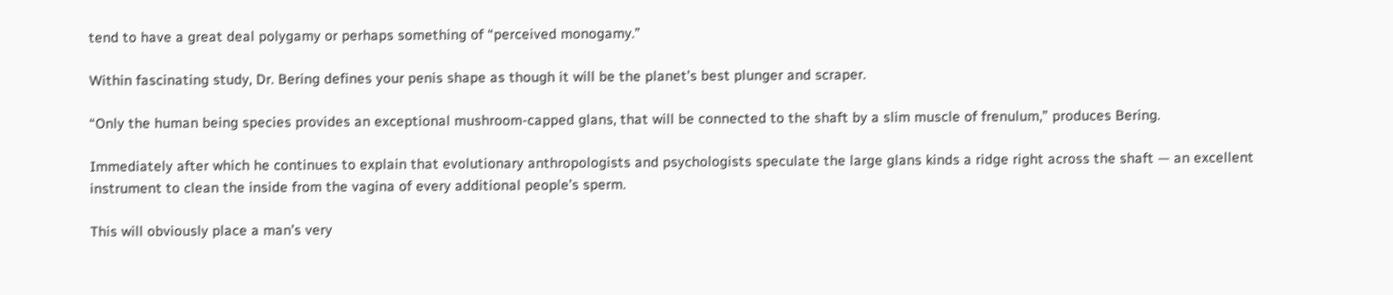tend to have a great deal polygamy or perhaps something of “perceived monogamy.”

Within fascinating study, Dr. Bering defines your penis shape as though it will be the planet’s best plunger and scraper.

“Only the human being species provides an exceptional mushroom-capped glans, that will be connected to the shaft by a slim muscle of frenulum,” produces Bering.

Immediately after which he continues to explain that evolutionary anthropologists and psychologists speculate the large glans kinds a ridge right across the shaft — an excellent instrument to clean the inside from the vagina of every additional people’s sperm.

This will obviously place a man’s very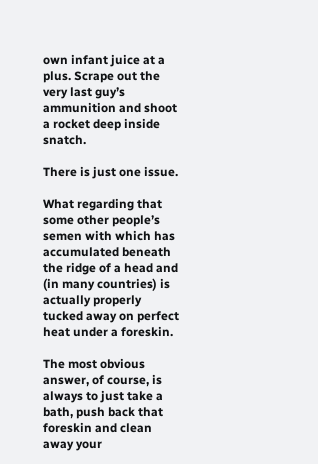own infant juice at a plus. Scrape out the very last guy’s ammunition and shoot a rocket deep inside snatch.

There is just one issue.

What regarding that some other people’s semen with which has accumulated beneath the ridge of a head and (in many countries) is actually properly tucked away on perfect heat under a foreskin.

The most obvious answer, of course, is always to just take a bath, push back that foreskin and clean away your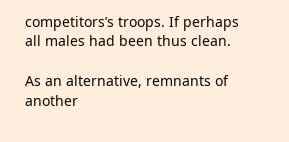competitors’s troops. If perhaps all males had been thus clean.

As an alternative, remnants of another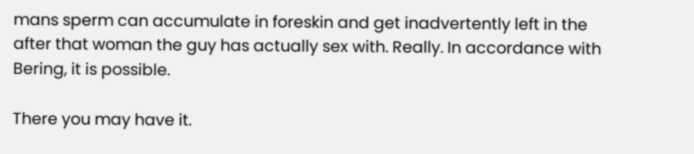mans sperm can accumulate in foreskin and get inadvertently left in the after that woman the guy has actually sex with. Really. In accordance with Bering, it is possible.

There you may have it.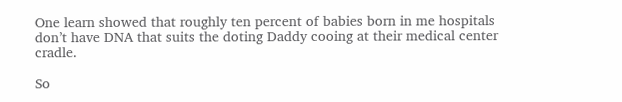One learn showed that roughly ten percent of babies born in me hospitals don’t have DNA that suits the doting Daddy cooing at their medical center cradle.

So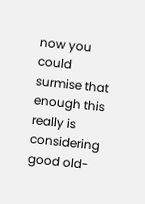now you could surmise that enough this really is considering good old-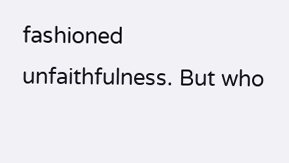fashioned unfaithfulness. But who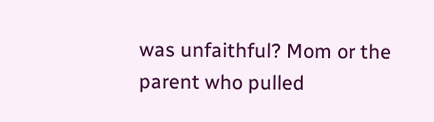was unfaithful? Mom or the parent who pulled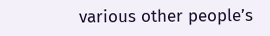various other people’s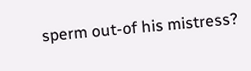sperm out-of his mistress?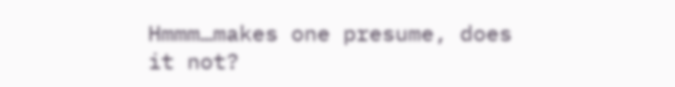Hmmm…makes one presume, does it not?